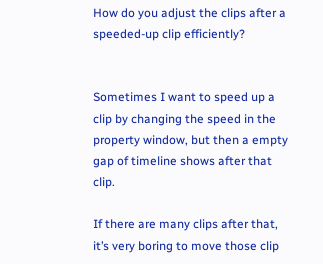How do you adjust the clips after a speeded-up clip efficiently?


Sometimes I want to speed up a clip by changing the speed in the property window, but then a empty gap of timeline shows after that clip.

If there are many clips after that, it’s very boring to move those clip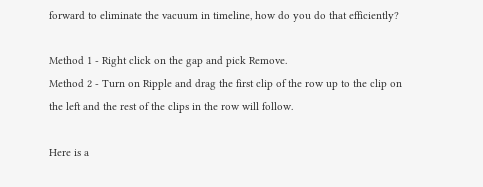forward to eliminate the vacuum in timeline, how do you do that efficiently?

Method 1 - Right click on the gap and pick Remove.
Method 2 - Turn on Ripple and drag the first clip of the row up to the clip on the left and the rest of the clips in the row will follow.

Here is a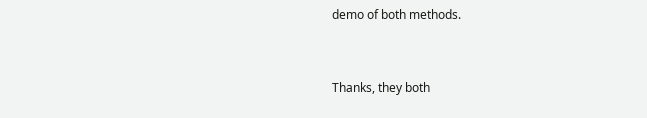demo of both methods.


Thanks, they both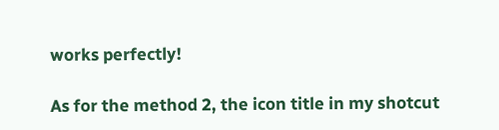works perfectly!

As for the method 2, the icon title in my shotcut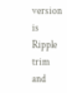version is Ripple trim and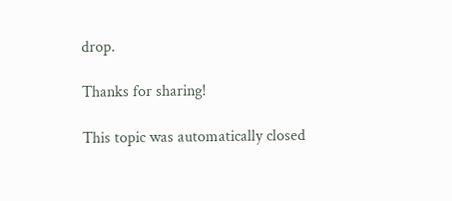drop.

Thanks for sharing!

This topic was automatically closed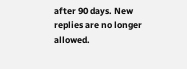after 90 days. New replies are no longer allowed.